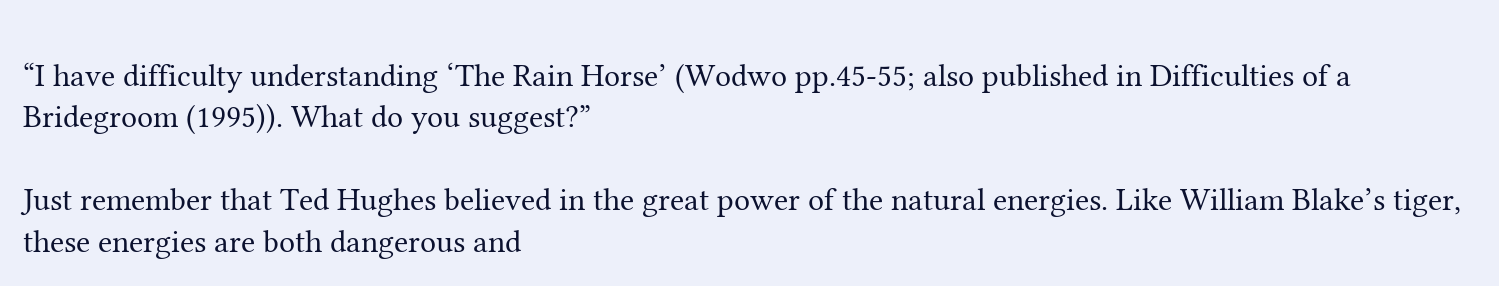“I have difficulty understanding ‘The Rain Horse’ (Wodwo pp.45-55; also published in Difficulties of a Bridegroom (1995)). What do you suggest?”

Just remember that Ted Hughes believed in the great power of the natural energies. Like William Blake’s tiger, these energies are both dangerous and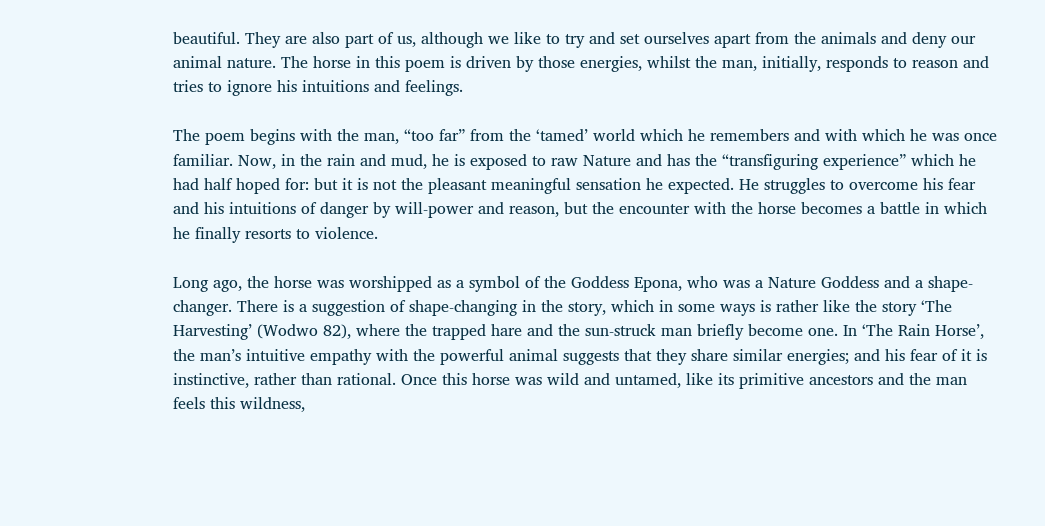beautiful. They are also part of us, although we like to try and set ourselves apart from the animals and deny our animal nature. The horse in this poem is driven by those energies, whilst the man, initially, responds to reason and tries to ignore his intuitions and feelings.

The poem begins with the man, “too far” from the ‘tamed’ world which he remembers and with which he was once familiar. Now, in the rain and mud, he is exposed to raw Nature and has the “transfiguring experience” which he had half hoped for: but it is not the pleasant meaningful sensation he expected. He struggles to overcome his fear and his intuitions of danger by will-power and reason, but the encounter with the horse becomes a battle in which he finally resorts to violence.

Long ago, the horse was worshipped as a symbol of the Goddess Epona, who was a Nature Goddess and a shape-changer. There is a suggestion of shape-changing in the story, which in some ways is rather like the story ‘The Harvesting’ (Wodwo 82), where the trapped hare and the sun-struck man briefly become one. In ‘The Rain Horse’, the man’s intuitive empathy with the powerful animal suggests that they share similar energies; and his fear of it is instinctive, rather than rational. Once this horse was wild and untamed, like its primitive ancestors and the man feels this wildness,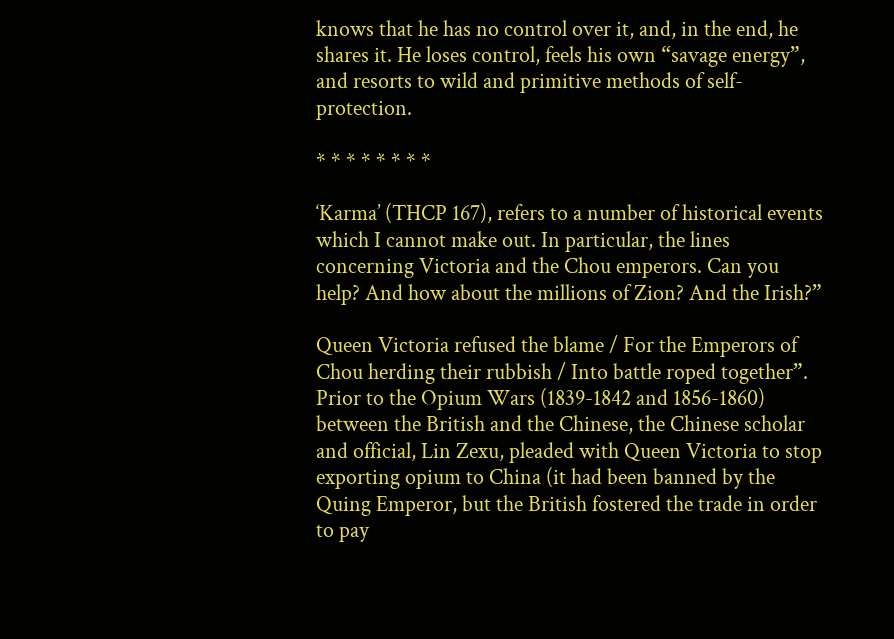knows that he has no control over it, and, in the end, he shares it. He loses control, feels his own “savage energy”, and resorts to wild and primitive methods of self-protection.

* * * * * * * *

‘Karma’ (THCP 167), refers to a number of historical events which I cannot make out. In particular, the lines concerning Victoria and the Chou emperors. Can you help? And how about the millions of Zion? And the Irish?”

Queen Victoria refused the blame / For the Emperors of Chou herding their rubbish / Into battle roped together”. Prior to the Opium Wars (1839-1842 and 1856-1860) between the British and the Chinese, the Chinese scholar and official, Lin Zexu, pleaded with Queen Victoria to stop exporting opium to China (it had been banned by the Quing Emperor, but the British fostered the trade in order to pay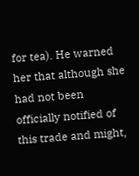for tea). He warned her that although she had not been officially notified of this trade and might,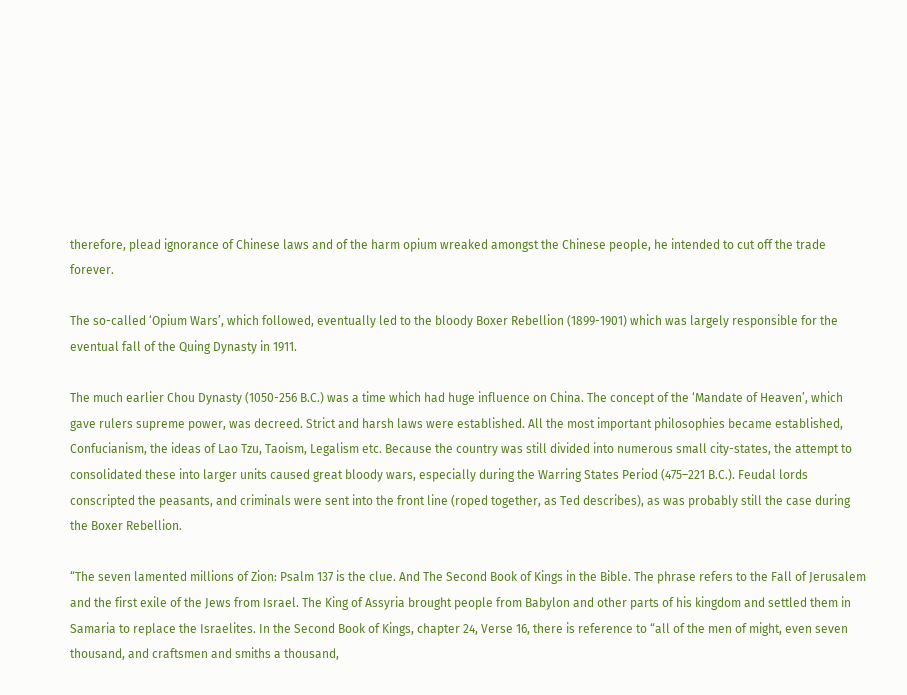therefore, plead ignorance of Chinese laws and of the harm opium wreaked amongst the Chinese people, he intended to cut off the trade forever.

The so-called ‘Opium Wars’, which followed, eventually led to the bloody Boxer Rebellion (1899-1901) which was largely responsible for the eventual fall of the Quing Dynasty in 1911.

The much earlier Chou Dynasty (1050-256 B.C.) was a time which had huge influence on China. The concept of the ‘Mandate of Heaven’, which gave rulers supreme power, was decreed. Strict and harsh laws were established. All the most important philosophies became established, Confucianism, the ideas of Lao Tzu, Taoism, Legalism etc. Because the country was still divided into numerous small city-states, the attempt to consolidated these into larger units caused great bloody wars, especially during the Warring States Period (475–221 B.C.). Feudal lords conscripted the peasants, and criminals were sent into the front line (roped together, as Ted describes), as was probably still the case during the Boxer Rebellion.

“The seven lamented millions of Zion: Psalm 137 is the clue. And The Second Book of Kings in the Bible. The phrase refers to the Fall of Jerusalem and the first exile of the Jews from Israel. The King of Assyria brought people from Babylon and other parts of his kingdom and settled them in Samaria to replace the Israelites. In the Second Book of Kings, chapter 24, Verse 16, there is reference to “all of the men of might, even seven thousand, and craftsmen and smiths a thousand,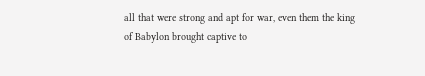all that were strong and apt for war, even them the king of Babylon brought captive to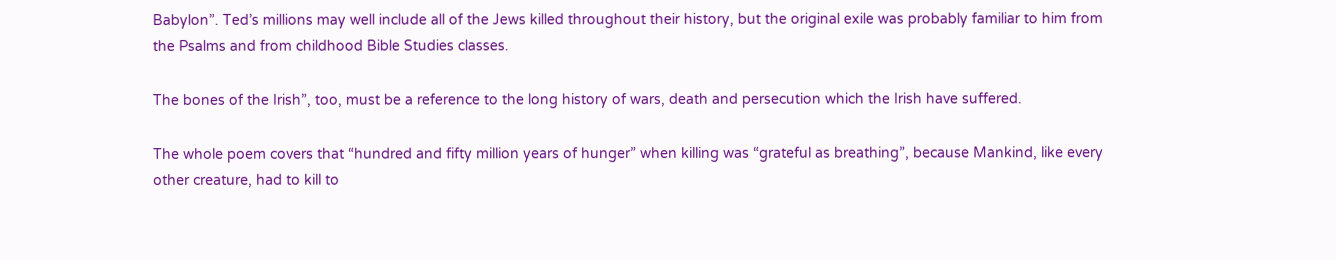Babylon”. Ted’s millions may well include all of the Jews killed throughout their history, but the original exile was probably familiar to him from the Psalms and from childhood Bible Studies classes.

The bones of the Irish”, too, must be a reference to the long history of wars, death and persecution which the Irish have suffered.

The whole poem covers that “hundred and fifty million years of hunger” when killing was “grateful as breathing”, because Mankind, like every other creature, had to kill to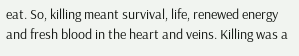eat. So, killing meant survival, life, renewed energy and fresh blood in the heart and veins. Killing was a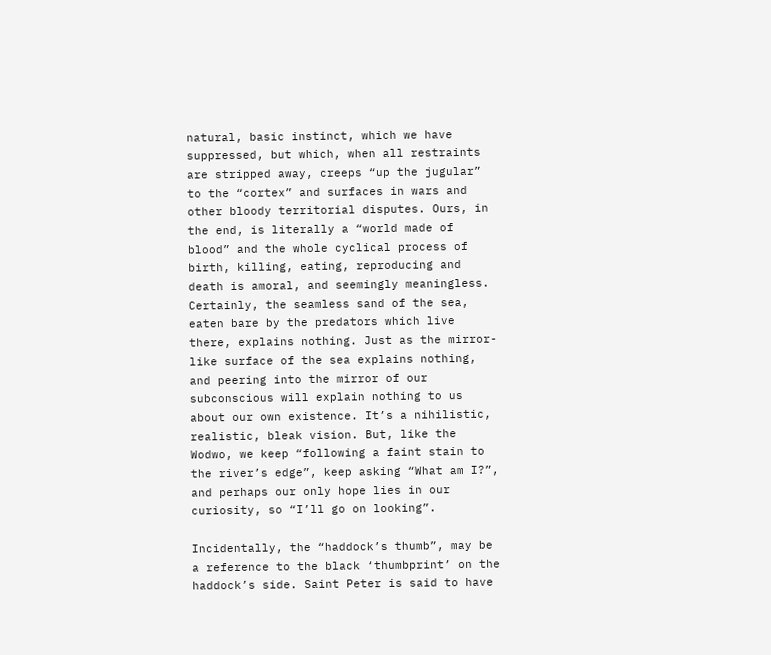natural, basic instinct, which we have suppressed, but which, when all restraints are stripped away, creeps “up the jugular” to the “cortex” and surfaces in wars and other bloody territorial disputes. Ours, in the end, is literally a “world made of blood” and the whole cyclical process of birth, killing, eating, reproducing and death is amoral, and seemingly meaningless. Certainly, the seamless sand of the sea, eaten bare by the predators which live there, explains nothing. Just as the mirror-like surface of the sea explains nothing, and peering into the mirror of our subconscious will explain nothing to us about our own existence. It’s a nihilistic, realistic, bleak vision. But, like the Wodwo, we keep “following a faint stain to the river’s edge”, keep asking “What am I?”, and perhaps our only hope lies in our curiosity, so “I’ll go on looking”.

Incidentally, the “haddock’s thumb”, may be a reference to the black ‘thumbprint’ on the haddock’s side. Saint Peter is said to have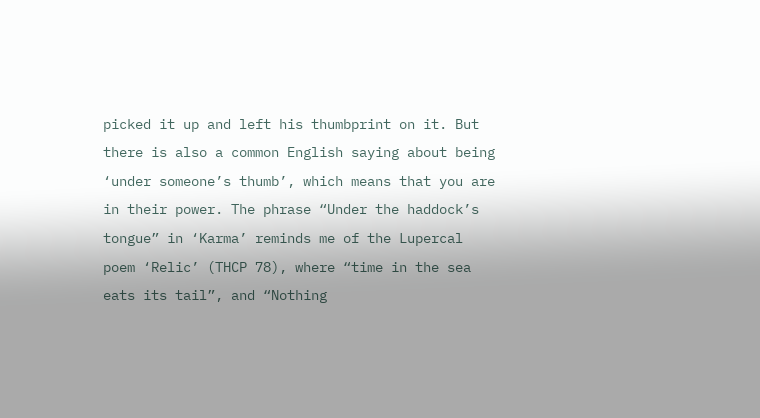picked it up and left his thumbprint on it. But there is also a common English saying about being ‘under someone’s thumb’, which means that you are in their power. The phrase “Under the haddock’s tongue” in ‘Karma’ reminds me of the Lupercal poem ‘Relic’ (THCP 78), where “time in the sea eats its tail”, and “Nothing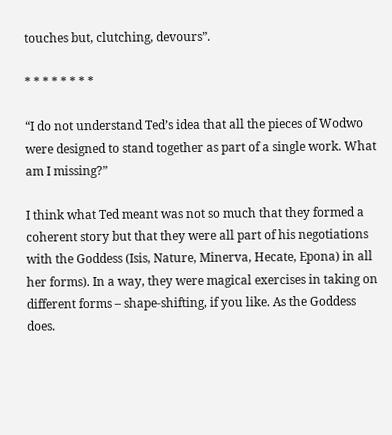touches but, clutching, devours”.

* * * * * * * *

“I do not understand Ted’s idea that all the pieces of Wodwo were designed to stand together as part of a single work. What am I missing?”

I think what Ted meant was not so much that they formed a coherent story but that they were all part of his negotiations with the Goddess (Isis, Nature, Minerva, Hecate, Epona) in all her forms). In a way, they were magical exercises in taking on different forms – shape-shifting, if you like. As the Goddess does.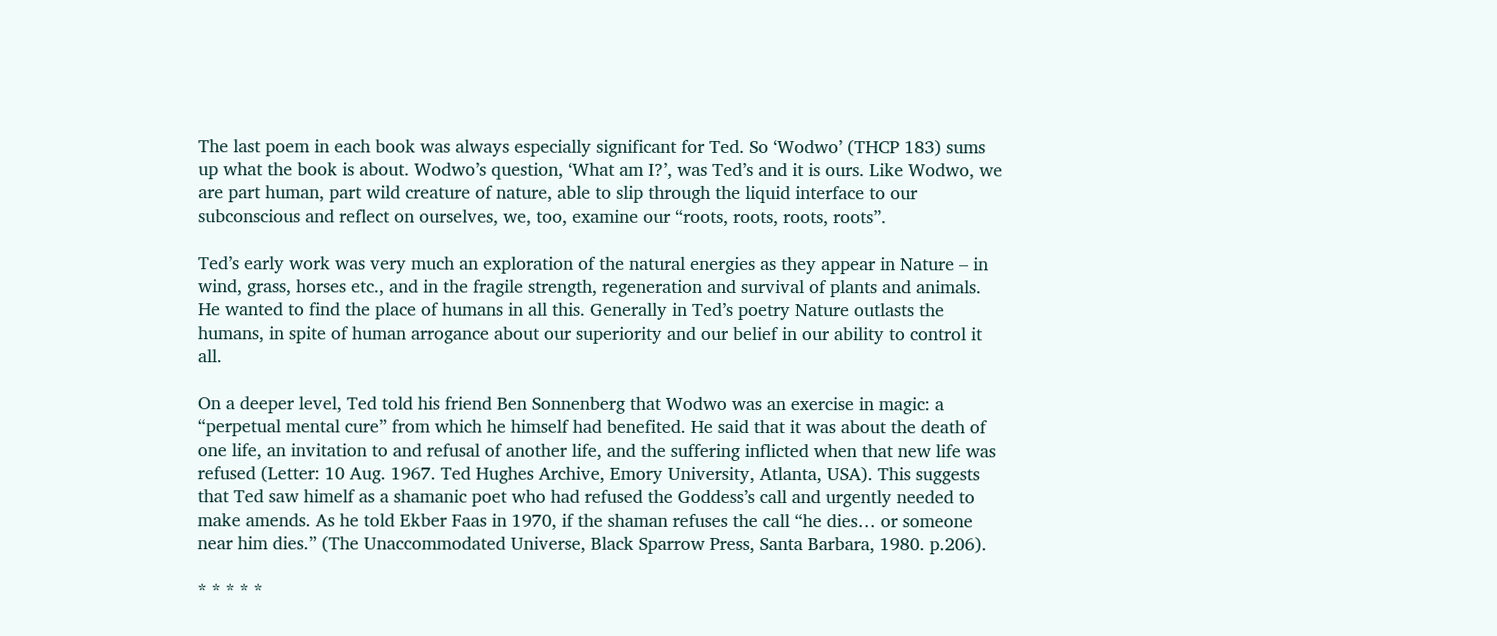The last poem in each book was always especially significant for Ted. So ‘Wodwo’ (THCP 183) sums up what the book is about. Wodwo’s question, ‘What am I?’, was Ted’s and it is ours. Like Wodwo, we are part human, part wild creature of nature, able to slip through the liquid interface to our subconscious and reflect on ourselves, we, too, examine our “roots, roots, roots, roots”.

Ted’s early work was very much an exploration of the natural energies as they appear in Nature – in wind, grass, horses etc., and in the fragile strength, regeneration and survival of plants and animals. He wanted to find the place of humans in all this. Generally in Ted’s poetry Nature outlasts the humans, in spite of human arrogance about our superiority and our belief in our ability to control it all.

On a deeper level, Ted told his friend Ben Sonnenberg that Wodwo was an exercise in magic: a “perpetual mental cure” from which he himself had benefited. He said that it was about the death of one life, an invitation to and refusal of another life, and the suffering inflicted when that new life was refused (Letter: 10 Aug. 1967. Ted Hughes Archive, Emory University, Atlanta, USA). This suggests that Ted saw himelf as a shamanic poet who had refused the Goddess’s call and urgently needed to make amends. As he told Ekber Faas in 1970, if the shaman refuses the call “he dies… or someone near him dies.” (The Unaccommodated Universe, Black Sparrow Press, Santa Barbara, 1980. p.206).

* * * * *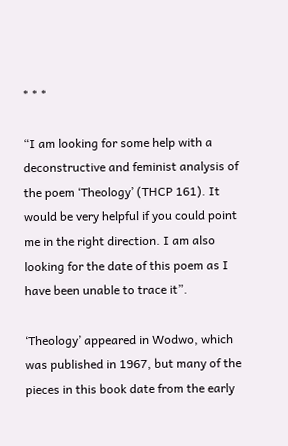* * *

“I am looking for some help with a deconstructive and feminist analysis of the poem ‘Theology’ (THCP 161). It would be very helpful if you could point me in the right direction. I am also looking for the date of this poem as I have been unable to trace it”.

‘Theology’ appeared in Wodwo, which was published in 1967, but many of the pieces in this book date from the early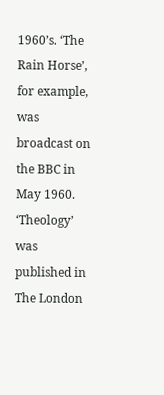1960’s. ‘The Rain Horse’, for example, was broadcast on the BBC in May 1960. ‘Theology’ was published in The London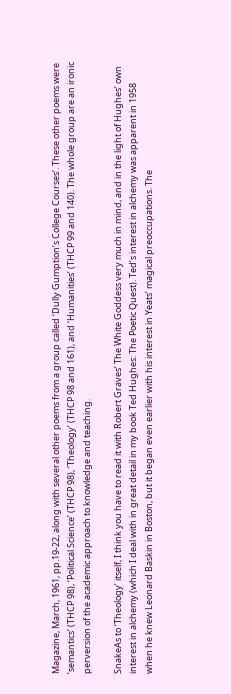Magazine, March, 1961, pp.19-22, along with several other poems from a group called ‘Dully Gumption’s College Courses’. These other poems were ’semantics’ (THCP 98), ‘Political Science’ (THCP 98), ‘Theology’ (THCP 98 and 161), and ‘Humanities’ (THCP 99 and 140). The whole group are an ironic perversion of the academic approach to knowledge and teaching.

SnakeAs to ‘Theology’ itself, I think you have to read it with Robert Graves’ The White Goddess very much in mind, and in the light of Hughes’ own interest in alchemy (which I deal with in great detail in my book Ted Hughes: The Poetic Quest). Ted’s interest in alchemy was apparent in 1958 when he knew Leonard Baskin in Boston, but it began even earlier with his interest in Yeats’ magical preoccupations. The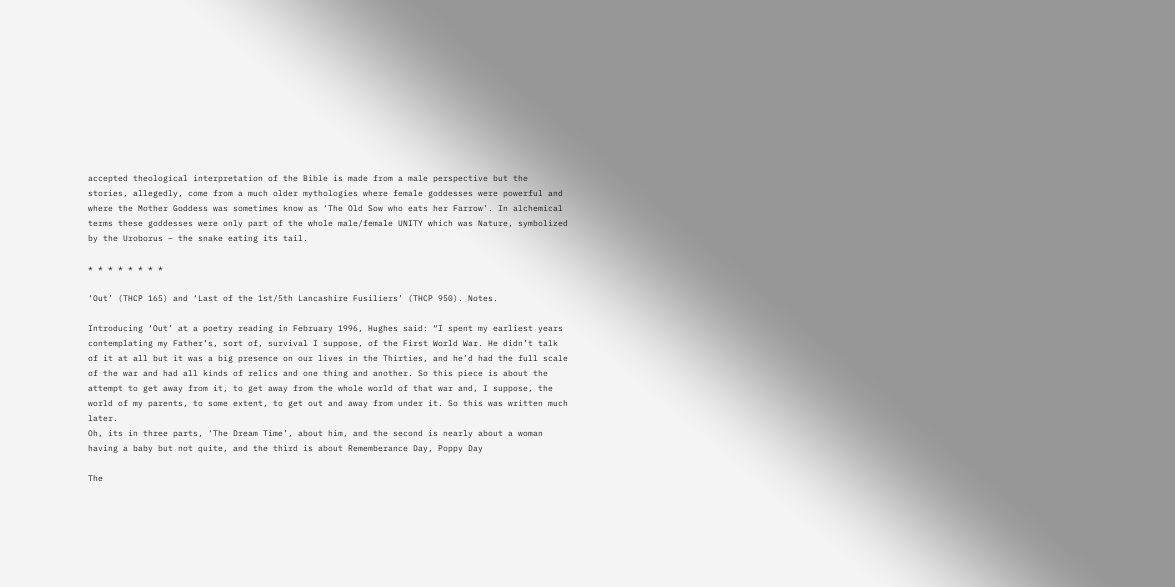accepted theological interpretation of the Bible is made from a male perspective but the stories, allegedly, come from a much older mythologies where female goddesses were powerful and where the Mother Goddess was sometimes know as ‘The Old Sow who eats her Farrow’. In alchemical terms these goddesses were only part of the whole male/female UNITY which was Nature, symbolized by the Uroborus – the snake eating its tail.

* * * * * * * *

‘Out’ (THCP 165) and ‘Last of the 1st/5th Lancashire Fusiliers’ (THCP 950). Notes.

Introducing ‘Out’ at a poetry reading in February 1996, Hughes said: “I spent my earliest years contemplating my Father’s, sort of, survival I suppose, of the First World War. He didn’t talk of it at all but it was a big presence on our lives in the Thirties, and he’d had the full scale of the war and had all kinds of relics and one thing and another. So this piece is about the attempt to get away from it, to get away from the whole world of that war and, I suppose, the world of my parents, to some extent, to get out and away from under it. So this was written much later.
Oh, its in three parts, ‘The Dream Time’, about him, and the second is nearly about a woman having a baby but not quite, and the third is about Rememberance Day, Poppy Day

The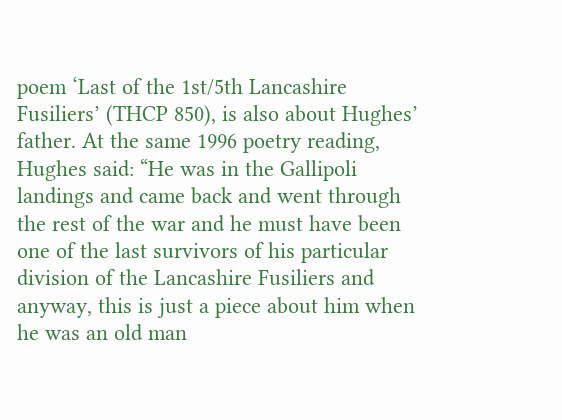poem ‘Last of the 1st/5th Lancashire Fusiliers’ (THCP 850), is also about Hughes’ father. At the same 1996 poetry reading, Hughes said: “He was in the Gallipoli landings and came back and went through the rest of the war and he must have been one of the last survivors of his particular division of the Lancashire Fusiliers and anyway, this is just a piece about him when he was an old man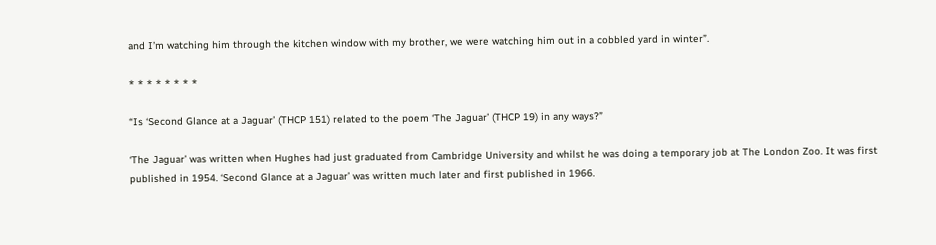and I’m watching him through the kitchen window with my brother, we were watching him out in a cobbled yard in winter”.

* * * * * * * *

“Is ‘Second Glance at a Jaguar’ (THCP 151) related to the poem ‘The Jaguar’ (THCP 19) in any ways?”

‘The Jaguar’ was written when Hughes had just graduated from Cambridge University and whilst he was doing a temporary job at The London Zoo. It was first published in 1954. ‘Second Glance at a Jaguar’ was written much later and first published in 1966.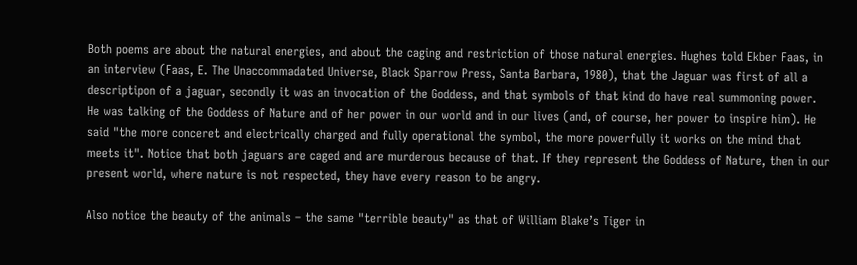Both poems are about the natural energies, and about the caging and restriction of those natural energies. Hughes told Ekber Faas, in an interview (Faas, E. The Unaccommadated Universe, Black Sparrow Press, Santa Barbara, 1980), that the Jaguar was first of all a descriptipon of a jaguar, secondly it was an invocation of the Goddess, and that symbols of that kind do have real summoning power. He was talking of the Goddess of Nature and of her power in our world and in our lives (and, of course, her power to inspire him). He said "the more conceret and electrically charged and fully operational the symbol, the more powerfully it works on the mind that meets it". Notice that both jaguars are caged and are murderous because of that. If they represent the Goddess of Nature, then in our present world, where nature is not respected, they have every reason to be angry.

Also notice the beauty of the animals – the same "terrible beauty" as that of William Blake’s Tiger in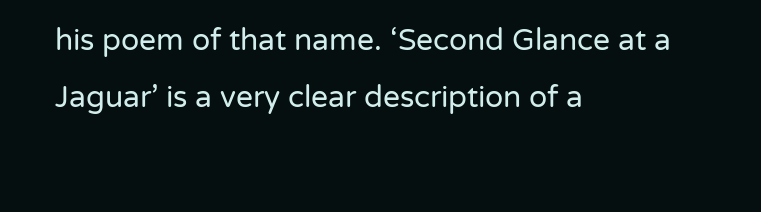his poem of that name. ‘Second Glance at a Jaguar’ is a very clear description of a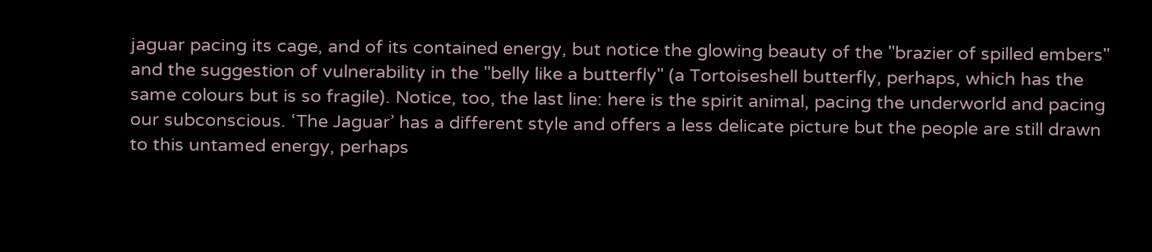jaguar pacing its cage, and of its contained energy, but notice the glowing beauty of the "brazier of spilled embers" and the suggestion of vulnerability in the "belly like a butterfly" (a Tortoiseshell butterfly, perhaps, which has the same colours but is so fragile). Notice, too, the last line: here is the spirit animal, pacing the underworld and pacing our subconscious. ‘The Jaguar’ has a different style and offers a less delicate picture but the people are still drawn to this untamed energy, perhaps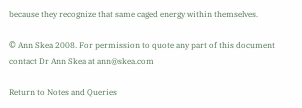because they recognize that same caged energy within themselves.

© Ann Skea 2008. For permission to quote any part of this document contact Dr Ann Skea at ann@skea.com

Return to Notes and Queries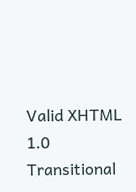Valid XHTML 1.0 Transitional